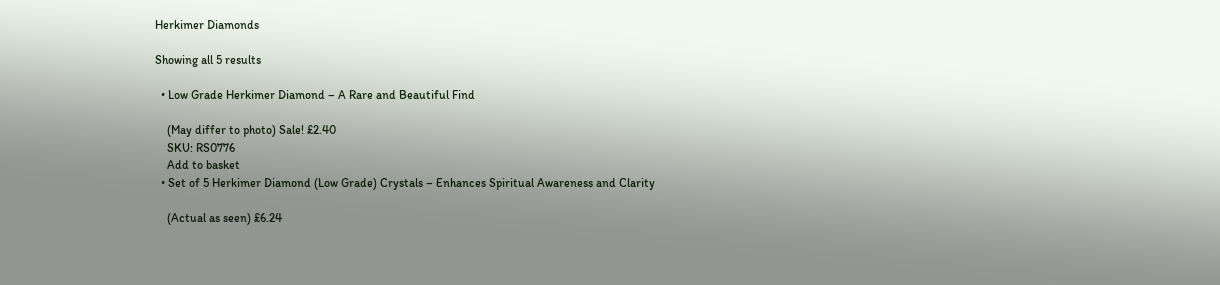Herkimer Diamonds

Showing all 5 results

  • Low Grade Herkimer Diamond – A Rare and Beautiful Find

    (May differ to photo) Sale! £2.40
    SKU: RS0776
    Add to basket
  • Set of 5 Herkimer Diamond (Low Grade) Crystals – Enhances Spiritual Awareness and Clarity

    (Actual as seen) £6.24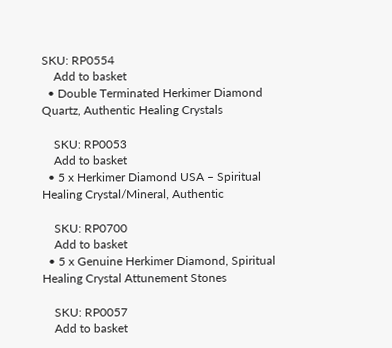SKU: RP0554
    Add to basket
  • Double Terminated Herkimer Diamond Quartz, Authentic Healing Crystals

    SKU: RP0053
    Add to basket
  • 5 x Herkimer Diamond USA – Spiritual Healing Crystal/Mineral, Authentic

    SKU: RP0700
    Add to basket
  • 5 x Genuine Herkimer Diamond, Spiritual Healing Crystal Attunement Stones

    SKU: RP0057
    Add to basket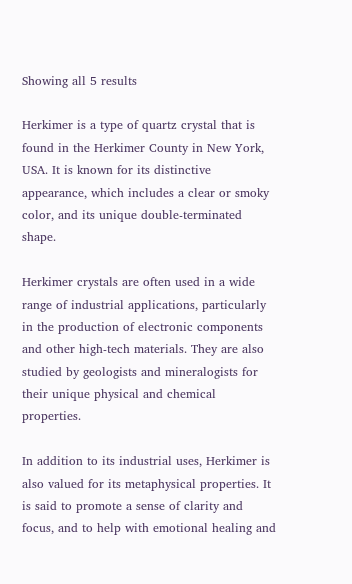Showing all 5 results

Herkimer is a type of quartz crystal that is found in the Herkimer County in New York, USA. It is known for its distinctive appearance, which includes a clear or smoky color, and its unique double-terminated shape.

Herkimer crystals are often used in a wide range of industrial applications, particularly in the production of electronic components and other high-tech materials. They are also studied by geologists and mineralogists for their unique physical and chemical properties.

In addition to its industrial uses, Herkimer is also valued for its metaphysical properties. It is said to promote a sense of clarity and focus, and to help with emotional healing and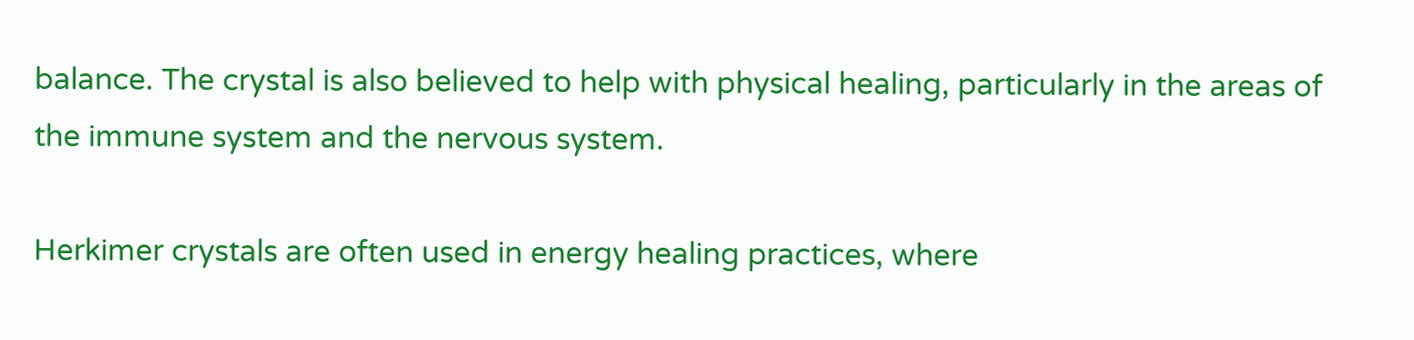balance. The crystal is also believed to help with physical healing, particularly in the areas of the immune system and the nervous system.

Herkimer crystals are often used in energy healing practices, where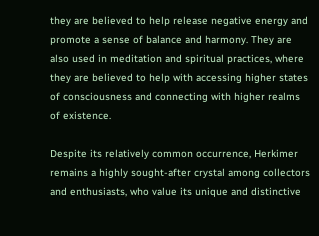they are believed to help release negative energy and promote a sense of balance and harmony. They are also used in meditation and spiritual practices, where they are believed to help with accessing higher states of consciousness and connecting with higher realms of existence.

Despite its relatively common occurrence, Herkimer remains a highly sought-after crystal among collectors and enthusiasts, who value its unique and distinctive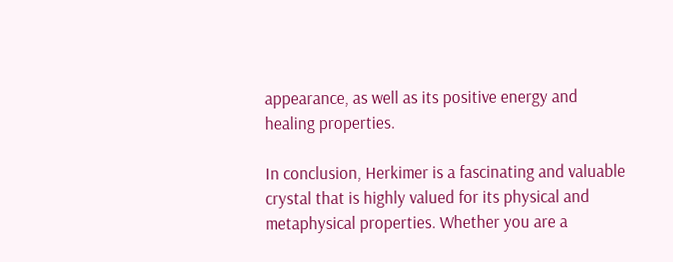appearance, as well as its positive energy and healing properties.

In conclusion, Herkimer is a fascinating and valuable crystal that is highly valued for its physical and metaphysical properties. Whether you are a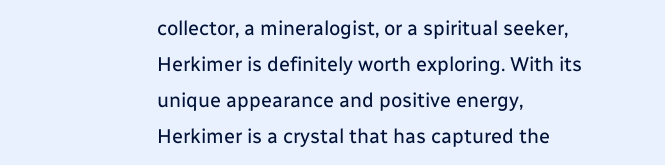collector, a mineralogist, or a spiritual seeker, Herkimer is definitely worth exploring. With its unique appearance and positive energy, Herkimer is a crystal that has captured the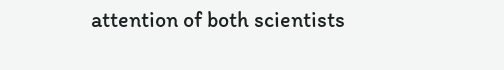attention of both scientists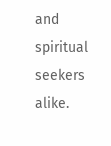and spiritual seekers alike.